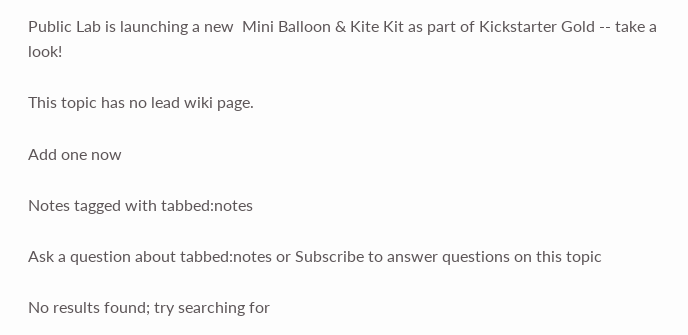Public Lab is launching a new  Mini Balloon & Kite Kit as part of Kickstarter Gold -- take a look!

This topic has no lead wiki page.

Add one now

Notes tagged with tabbed:notes

Ask a question about tabbed:notes or Subscribe to answer questions on this topic

No results found; try searching for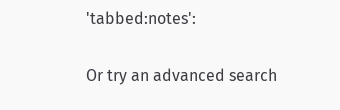'tabbed:notes':

Or try an advanced search